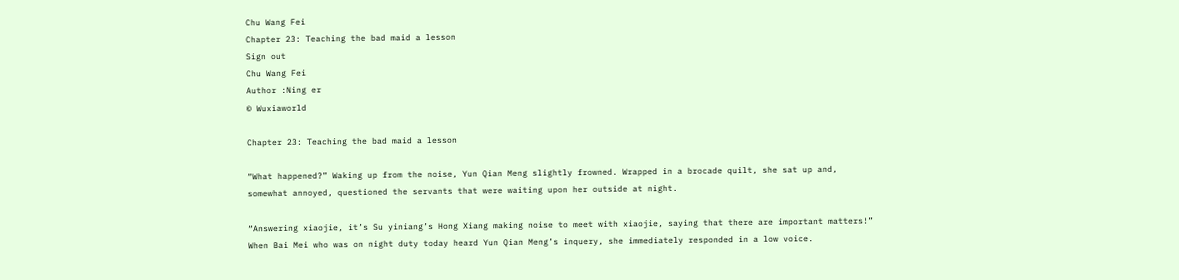Chu Wang Fei
Chapter 23: Teaching the bad maid a lesson
Sign out
Chu Wang Fei
Author :Ning er
© Wuxiaworld

Chapter 23: Teaching the bad maid a lesson

“What happened?” Waking up from the noise, Yun Qian Meng slightly frowned. Wrapped in a brocade quilt, she sat up and, somewhat annoyed, questioned the servants that were waiting upon her outside at night.

“Answering xiaojie, it’s Su yiniang’s Hong Xiang making noise to meet with xiaojie, saying that there are important matters!” When Bai Mei who was on night duty today heard Yun Qian Meng’s inquery, she immediately responded in a low voice.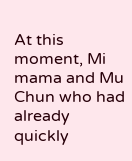At this moment, Mi mama and Mu Chun who had already quickly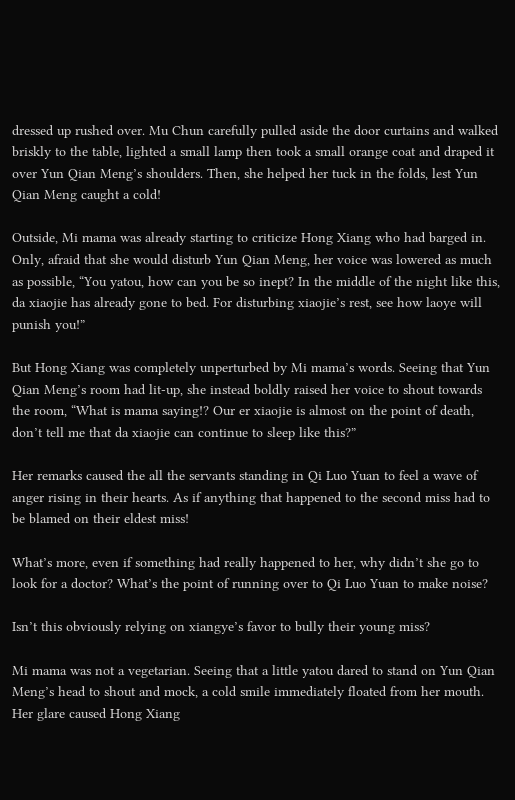dressed up rushed over. Mu Chun carefully pulled aside the door curtains and walked briskly to the table, lighted a small lamp then took a small orange coat and draped it over Yun Qian Meng’s shoulders. Then, she helped her tuck in the folds, lest Yun Qian Meng caught a cold!

Outside, Mi mama was already starting to criticize Hong Xiang who had barged in. Only, afraid that she would disturb Yun Qian Meng, her voice was lowered as much as possible, “You yatou, how can you be so inept? In the middle of the night like this, da xiaojie has already gone to bed. For disturbing xiaojie’s rest, see how laoye will punish you!”

But Hong Xiang was completely unperturbed by Mi mama’s words. Seeing that Yun Qian Meng’s room had lit-up, she instead boldly raised her voice to shout towards the room, “What is mama saying!? Our er xiaojie is almost on the point of death, don’t tell me that da xiaojie can continue to sleep like this?”

Her remarks caused the all the servants standing in Qi Luo Yuan to feel a wave of anger rising in their hearts. As if anything that happened to the second miss had to be blamed on their eldest miss!

What’s more, even if something had really happened to her, why didn’t she go to look for a doctor? What’s the point of running over to Qi Luo Yuan to make noise?

Isn’t this obviously relying on xiangye’s favor to bully their young miss?

Mi mama was not a vegetarian. Seeing that a little yatou dared to stand on Yun Qian Meng’s head to shout and mock, a cold smile immediately floated from her mouth. Her glare caused Hong Xiang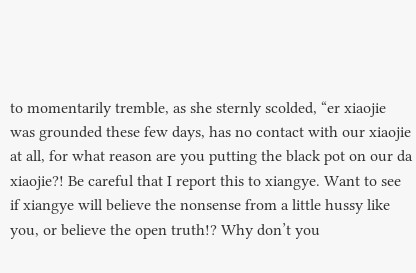to momentarily tremble, as she sternly scolded, “er xiaojie was grounded these few days, has no contact with our xiaojie at all, for what reason are you putting the black pot on our da xiaojie?! Be careful that I report this to xiangye. Want to see if xiangye will believe the nonsense from a little hussy like you, or believe the open truth!? Why don’t you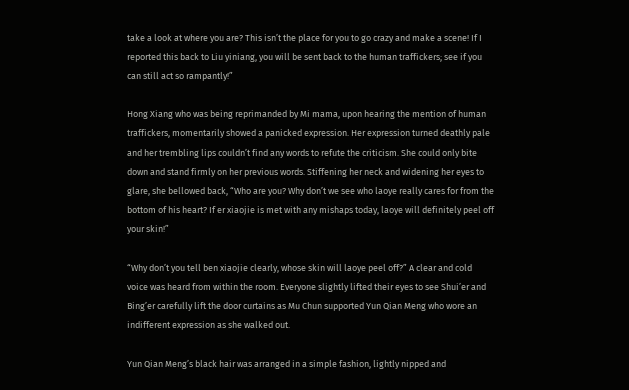take a look at where you are? This isn’t the place for you to go crazy and make a scene! If I reported this back to Liu yiniang, you will be sent back to the human traffickers; see if you can still act so rampantly!”

Hong Xiang who was being reprimanded by Mi mama, upon hearing the mention of human traffickers, momentarily showed a panicked expression. Her expression turned deathly pale and her trembling lips couldn’t find any words to refute the criticism. She could only bite down and stand firmly on her previous words. Stiffening her neck and widening her eyes to glare, she bellowed back, “Who are you? Why don’t we see who laoye really cares for from the bottom of his heart? If er xiaojie is met with any mishaps today, laoye will definitely peel off your skin!”

“Why don’t you tell ben xiaojie clearly, whose skin will laoye peel off?” A clear and cold voice was heard from within the room. Everyone slightly lifted their eyes to see Shui’er and Bing’er carefully lift the door curtains as Mu Chun supported Yun Qian Meng who wore an indifferent expression as she walked out.

Yun Qian Meng’s black hair was arranged in a simple fashion, lightly nipped and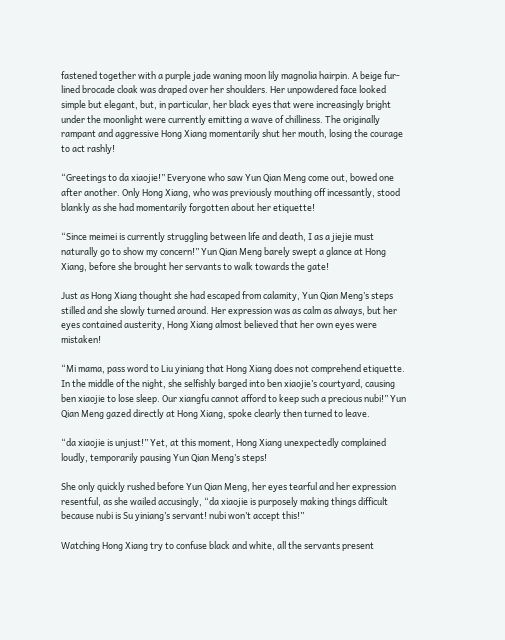fastened together with a purple jade waning moon lily magnolia hairpin. A beige fur-lined brocade cloak was draped over her shoulders. Her unpowdered face looked simple but elegant, but, in particular, her black eyes that were increasingly bright under the moonlight were currently emitting a wave of chilliness. The originally rampant and aggressive Hong Xiang momentarily shut her mouth, losing the courage to act rashly!

“Greetings to da xiaojie!” Everyone who saw Yun Qian Meng come out, bowed one after another. Only Hong Xiang, who was previously mouthing off incessantly, stood blankly as she had momentarily forgotten about her etiquette!

“Since meimei is currently struggling between life and death, I as a jiejie must naturally go to show my concern!” Yun Qian Meng barely swept a glance at Hong Xiang, before she brought her servants to walk towards the gate!

Just as Hong Xiang thought she had escaped from calamity, Yun Qian Meng’s steps stilled and she slowly turned around. Her expression was as calm as always, but her eyes contained austerity, Hong Xiang almost believed that her own eyes were mistaken!

“Mi mama, pass word to Liu yiniang that Hong Xiang does not comprehend etiquette. In the middle of the night, she selfishly barged into ben xiaojie’s courtyard, causing ben xiaojie to lose sleep. Our xiangfu cannot afford to keep such a precious nubi!” Yun Qian Meng gazed directly at Hong Xiang, spoke clearly then turned to leave.

“da xiaojie is unjust!” Yet, at this moment, Hong Xiang unexpectedly complained loudly, temporarily pausing Yun Qian Meng’s steps!

She only quickly rushed before Yun Qian Meng, her eyes tearful and her expression resentful, as she wailed accusingly, “da xiaojie is purposely making things difficult because nubi is Su yiniang’s servant! nubi won’t accept this!”

Watching Hong Xiang try to confuse black and white, all the servants present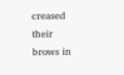creased their brows in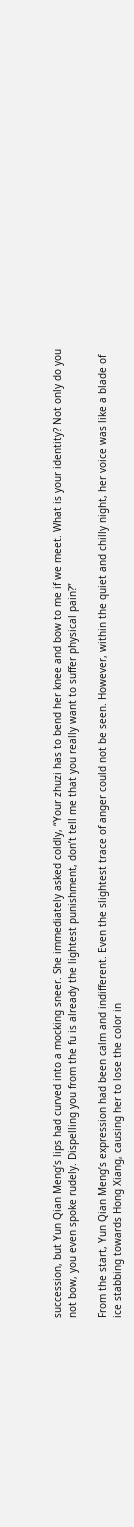succession, but Yun Qian Meng’s lips had curved into a mocking sneer. She immediately asked coldly, “Your zhuzi has to bend her knee and bow to me if we meet. What is your identity? Not only do you not bow, you even spoke rudely. Dispelling you from the fu is already the lightest punishment, don’t tell me that you really want to suffer physical pain?”

From the start, Yun Qian Meng’s expression had been calm and indifferent. Even the slightest trace of anger could not be seen. However, within the quiet and chilly night, her voice was like a blade of ice stabbing towards Hong Xiang, causing her to lose the color in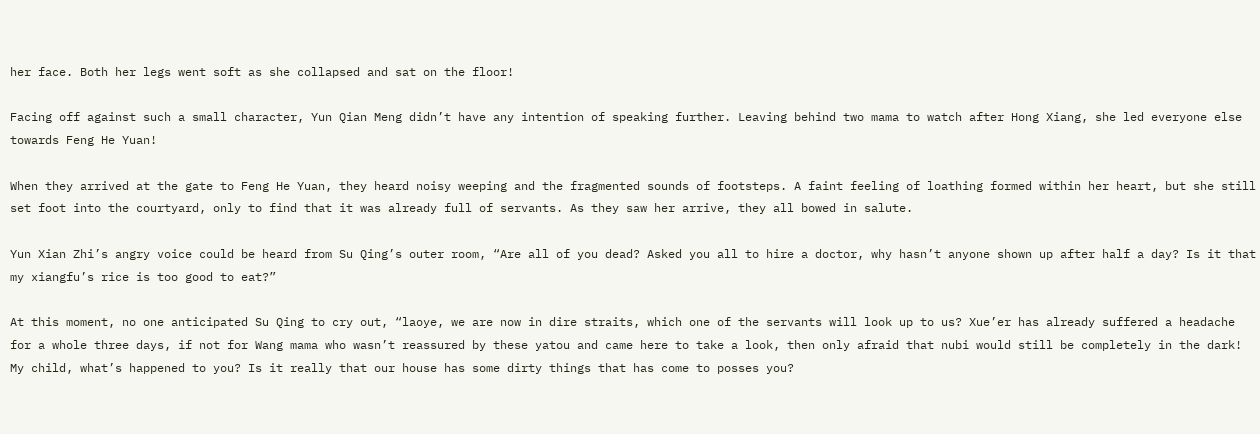her face. Both her legs went soft as she collapsed and sat on the floor!

Facing off against such a small character, Yun Qian Meng didn’t have any intention of speaking further. Leaving behind two mama to watch after Hong Xiang, she led everyone else towards Feng He Yuan!

When they arrived at the gate to Feng He Yuan, they heard noisy weeping and the fragmented sounds of footsteps. A faint feeling of loathing formed within her heart, but she still set foot into the courtyard, only to find that it was already full of servants. As they saw her arrive, they all bowed in salute.

Yun Xian Zhi’s angry voice could be heard from Su Qing’s outer room, “Are all of you dead? Asked you all to hire a doctor, why hasn’t anyone shown up after half a day? Is it that my xiangfu’s rice is too good to eat?”

At this moment, no one anticipated Su Qing to cry out, “laoye, we are now in dire straits, which one of the servants will look up to us? Xue’er has already suffered a headache for a whole three days, if not for Wang mama who wasn’t reassured by these yatou and came here to take a look, then only afraid that nubi would still be completely in the dark! My child, what’s happened to you? Is it really that our house has some dirty things that has come to posses you?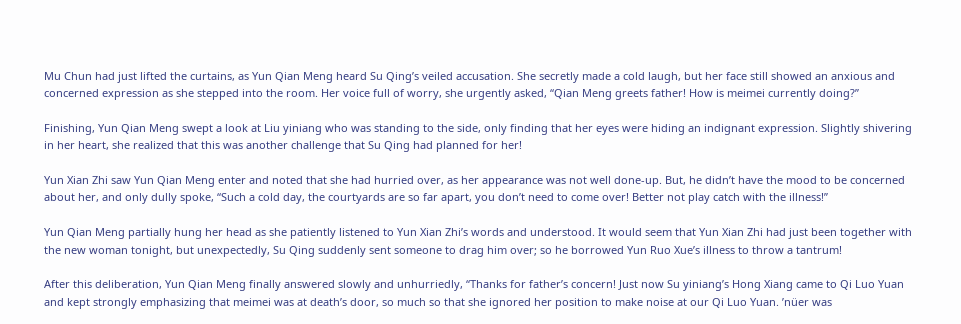Mu Chun had just lifted the curtains, as Yun Qian Meng heard Su Qing’s veiled accusation. She secretly made a cold laugh, but her face still showed an anxious and concerned expression as she stepped into the room. Her voice full of worry, she urgently asked, “Qian Meng greets father! How is meimei currently doing?”

Finishing, Yun Qian Meng swept a look at Liu yiniang who was standing to the side, only finding that her eyes were hiding an indignant expression. Slightly shivering in her heart, she realized that this was another challenge that Su Qing had planned for her!

Yun Xian Zhi saw Yun Qian Meng enter and noted that she had hurried over, as her appearance was not well done-up. But, he didn’t have the mood to be concerned about her, and only dully spoke, “Such a cold day, the courtyards are so far apart, you don’t need to come over! Better not play catch with the illness!”

Yun Qian Meng partially hung her head as she patiently listened to Yun Xian Zhi’s words and understood. It would seem that Yun Xian Zhi had just been together with the new woman tonight, but unexpectedly, Su Qing suddenly sent someone to drag him over; so he borrowed Yun Ruo Xue’s illness to throw a tantrum!

After this deliberation, Yun Qian Meng finally answered slowly and unhurriedly, “Thanks for father’s concern! Just now Su yiniang’s Hong Xiang came to Qi Luo Yuan and kept strongly emphasizing that meimei was at death’s door, so much so that she ignored her position to make noise at our Qi Luo Yuan. ’nüer was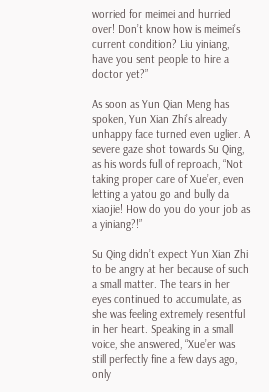worried for meimei and hurried over! Don’t know how is meimei’s current condition? Liu yiniang, have you sent people to hire a doctor yet?”

As soon as Yun Qian Meng has spoken, Yun Xian Zhi’s already unhappy face turned even uglier. A severe gaze shot towards Su Qing, as his words full of reproach, “Not taking proper care of Xue’er, even letting a yatou go and bully da xiaojie! How do you do your job as a yiniang?!”

Su Qing didn’t expect Yun Xian Zhi to be angry at her because of such a small matter. The tears in her eyes continued to accumulate, as she was feeling extremely resentful in her heart. Speaking in a small voice, she answered, “Xue’er was still perfectly fine a few days ago, only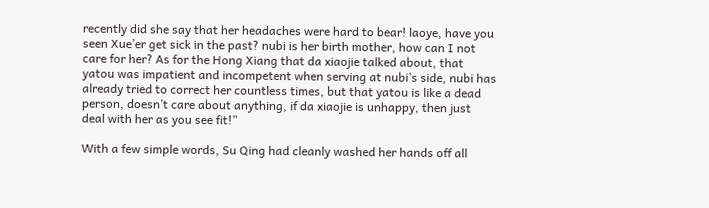recently did she say that her headaches were hard to bear! laoye, have you seen Xue’er get sick in the past? nubi is her birth mother, how can I not care for her? As for the Hong Xiang that da xiaojie talked about, that yatou was impatient and incompetent when serving at nubi’s side, nubi has already tried to correct her countless times, but that yatou is like a dead person, doesn’t care about anything, if da xiaojie is unhappy, then just deal with her as you see fit!”

With a few simple words, Su Qing had cleanly washed her hands off all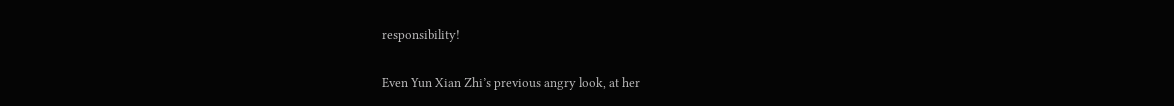responsibility!

Even Yun Xian Zhi’s previous angry look, at her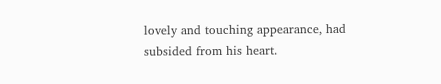lovely and touching appearance, had subsided from his heart.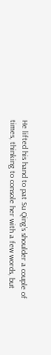He lifted his hand to pat Su Qing’s shoulder a couple of times, thinking to console her with a few words, but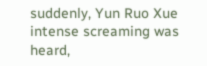suddenly, Yun Ruo Xue intense screaming was heard,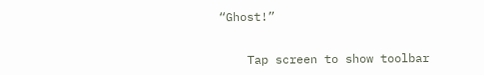“Ghost!”


    Tap screen to show toolbar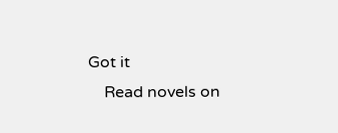Got it
    Read novels on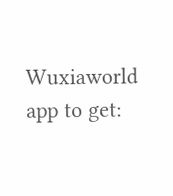Wuxiaworld app to get: